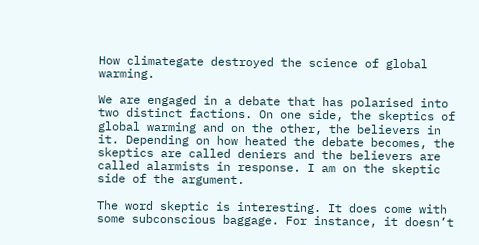How climategate destroyed the science of global warming.

We are engaged in a debate that has polarised into two distinct factions. On one side, the skeptics of global warming and on the other, the believers in it. Depending on how heated the debate becomes, the skeptics are called deniers and the believers are called alarmists in response. I am on the skeptic side of the argument.

The word skeptic is interesting. It does come with some subconscious baggage. For instance, it doesn’t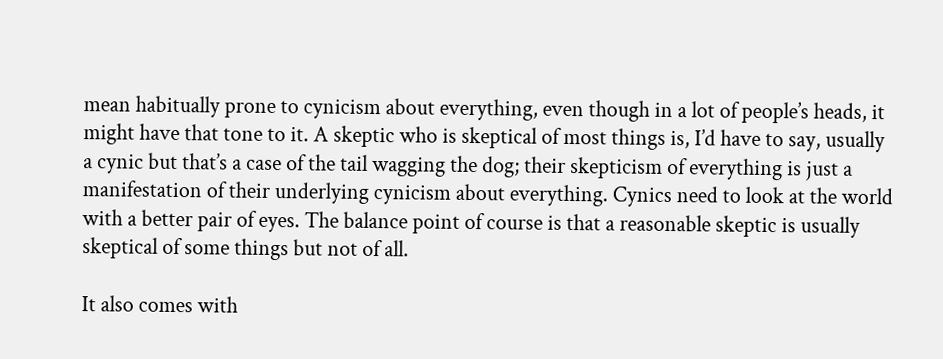mean habitually prone to cynicism about everything, even though in a lot of people’s heads, it might have that tone to it. A skeptic who is skeptical of most things is, I’d have to say, usually a cynic but that’s a case of the tail wagging the dog; their skepticism of everything is just a manifestation of their underlying cynicism about everything. Cynics need to look at the world with a better pair of eyes. The balance point of course is that a reasonable skeptic is usually skeptical of some things but not of all.

It also comes with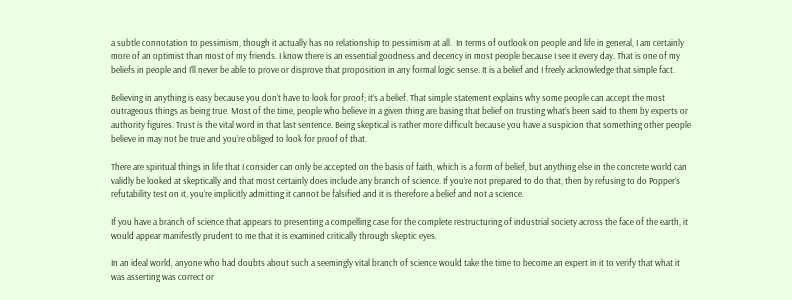a subtle connotation to pessimism, though it actually has no relationship to pessimism at all.  In terms of outlook on people and life in general, I am certainly more of an optimist than most of my friends. I know there is an essential goodness and decency in most people because I see it every day. That is one of my beliefs in people and I’ll never be able to prove or disprove that proposition in any formal logic sense. It is a belief and I freely acknowledge that simple fact.

Believing in anything is easy because you don’t have to look for proof; it’s a belief. That simple statement explains why some people can accept the most outrageous things as being true. Most of the time, people who believe in a given thing are basing that belief on trusting what’s been said to them by experts or authority figures. Trust is the vital word in that last sentence. Being skeptical is rather more difficult because you have a suspicion that something other people believe in may not be true and you’re obliged to look for proof of that.

There are spiritual things in life that I consider can only be accepted on the basis of faith, which is a form of belief, but anything else in the concrete world can validly be looked at skeptically and that most certainly does include any branch of science. If you’re not prepared to do that, then by refusing to do Popper’s refutability test on it, you’re implicitly admitting it cannot be falsified and it is therefore a belief and not a science.

If you have a branch of science that appears to presenting a compelling case for the complete restructuring of industrial society across the face of the earth, it would appear manifestly prudent to me that it is examined critically through skeptic eyes.

In an ideal world, anyone who had doubts about such a seemingly vital branch of science would take the time to become an expert in it to verify that what it was asserting was correct or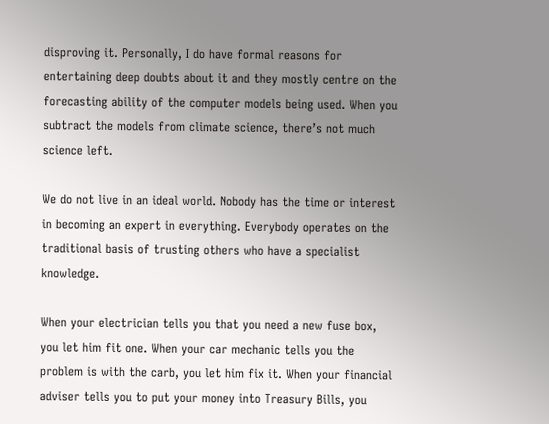disproving it. Personally, I do have formal reasons for entertaining deep doubts about it and they mostly centre on the forecasting ability of the computer models being used. When you subtract the models from climate science, there’s not much science left.

We do not live in an ideal world. Nobody has the time or interest in becoming an expert in everything. Everybody operates on the traditional basis of trusting others who have a specialist knowledge.

When your electrician tells you that you need a new fuse box, you let him fit one. When your car mechanic tells you the problem is with the carb, you let him fix it. When your financial adviser tells you to put your money into Treasury Bills, you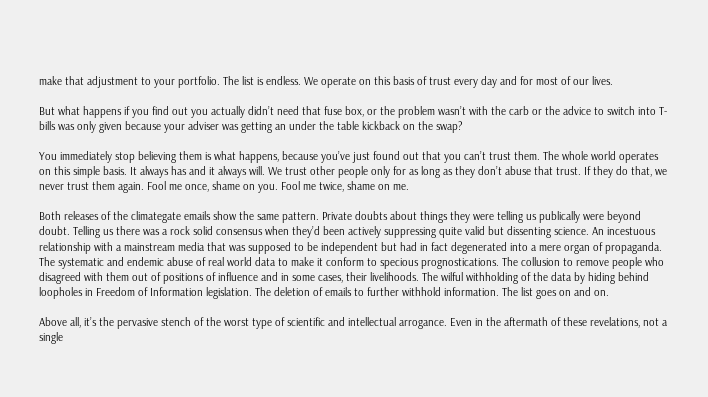make that adjustment to your portfolio. The list is endless. We operate on this basis of trust every day and for most of our lives.

But what happens if you find out you actually didn’t need that fuse box, or the problem wasn’t with the carb or the advice to switch into T-bills was only given because your adviser was getting an under the table kickback on the swap?

You immediately stop believing them is what happens, because you’ve just found out that you can’t trust them. The whole world operates on this simple basis. It always has and it always will. We trust other people only for as long as they don’t abuse that trust. If they do that, we never trust them again. Fool me once, shame on you. Fool me twice, shame on me.

Both releases of the climategate emails show the same pattern. Private doubts about things they were telling us publically were beyond doubt. Telling us there was a rock solid consensus when they’d been actively suppressing quite valid but dissenting science. An incestuous relationship with a mainstream media that was supposed to be independent but had in fact degenerated into a mere organ of propaganda. The systematic and endemic abuse of real world data to make it conform to specious prognostications. The collusion to remove people who disagreed with them out of positions of influence and in some cases, their livelihoods. The wilful withholding of the data by hiding behind loopholes in Freedom of Information legislation. The deletion of emails to further withhold information. The list goes on and on.

Above all, it’s the pervasive stench of the worst type of scientific and intellectual arrogance. Even in the aftermath of these revelations, not a single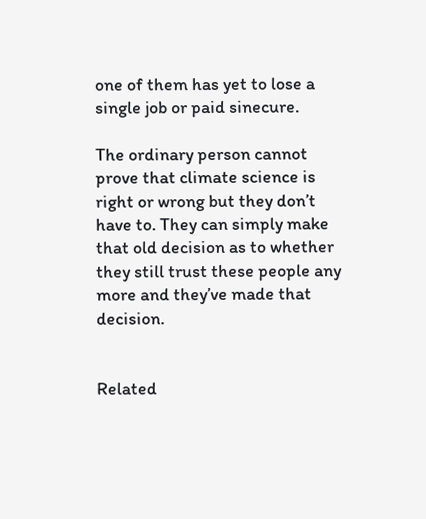one of them has yet to lose a single job or paid sinecure.

The ordinary person cannot prove that climate science is right or wrong but they don’t have to. They can simply make that old decision as to whether they still trust these people any more and they’ve made that decision.


Related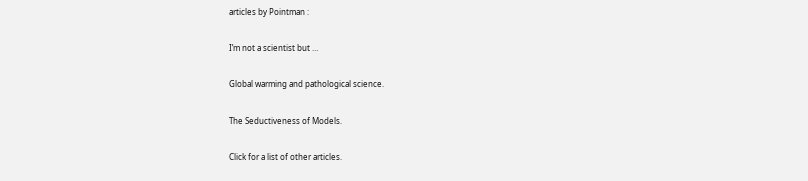articles by Pointman :

I’m not a scientist but …

Global warming and pathological science.

The Seductiveness of Models.

Click for a list of other articles.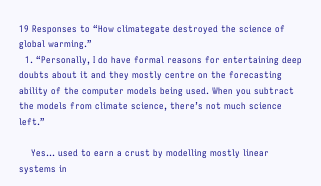19 Responses to “How climategate destroyed the science of global warming.”
  1. “Personally, I do have formal reasons for entertaining deep doubts about it and they mostly centre on the forecasting ability of the computer models being used. When you subtract the models from climate science, there’s not much science left.”

    Yes… used to earn a crust by modelling mostly linear systems in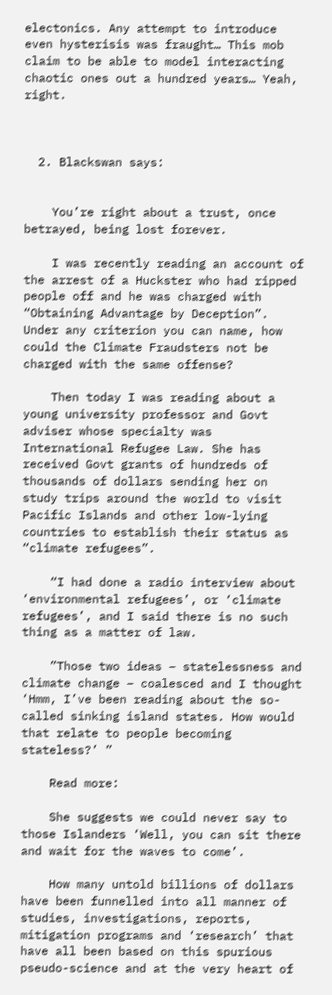electonics. Any attempt to introduce even hysterisis was fraught… This mob claim to be able to model interacting chaotic ones out a hundred years… Yeah, right.



  2. Blackswan says:


    You’re right about a trust, once betrayed, being lost forever.

    I was recently reading an account of the arrest of a Huckster who had ripped people off and he was charged with “Obtaining Advantage by Deception”. Under any criterion you can name, how could the Climate Fraudsters not be charged with the same offense?

    Then today I was reading about a young university professor and Govt adviser whose specialty was International Refugee Law. She has received Govt grants of hundreds of thousands of dollars sending her on study trips around the world to visit Pacific Islands and other low-lying countries to establish their status as “climate refugees”.

    “I had done a radio interview about ‘environmental refugees’, or ‘climate refugees’, and I said there is no such thing as a matter of law.

    ”Those two ideas – statelessness and climate change – coalesced and I thought ‘Hmm, I’ve been reading about the so-called sinking island states. How would that relate to people becoming stateless?’ ”

    Read more:

    She suggests we could never say to those Islanders ‘Well, you can sit there and wait for the waves to come’.

    How many untold billions of dollars have been funnelled into all manner of studies, investigations, reports, mitigation programs and ‘research’ that have all been based on this spurious pseudo-science and at the very heart of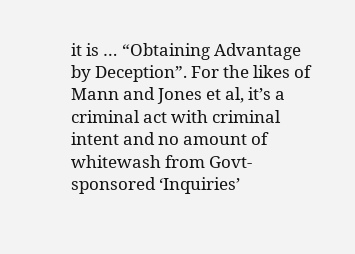it is … “Obtaining Advantage by Deception”. For the likes of Mann and Jones et al, it’s a criminal act with criminal intent and no amount of whitewash from Govt-sponsored ‘Inquiries’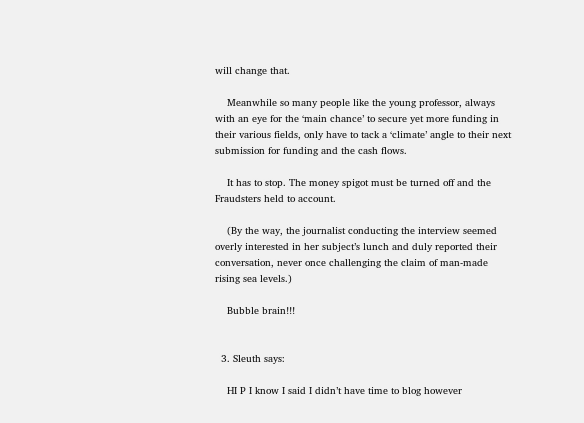will change that.

    Meanwhile so many people like the young professor, always with an eye for the ‘main chance’ to secure yet more funding in their various fields, only have to tack a ‘climate’ angle to their next submission for funding and the cash flows.

    It has to stop. The money spigot must be turned off and the Fraudsters held to account.

    (By the way, the journalist conducting the interview seemed overly interested in her subject’s lunch and duly reported their conversation, never once challenging the claim of man-made rising sea levels.)

    Bubble brain!!!


  3. Sleuth says:

    HI P I know I said I didn’t have time to blog however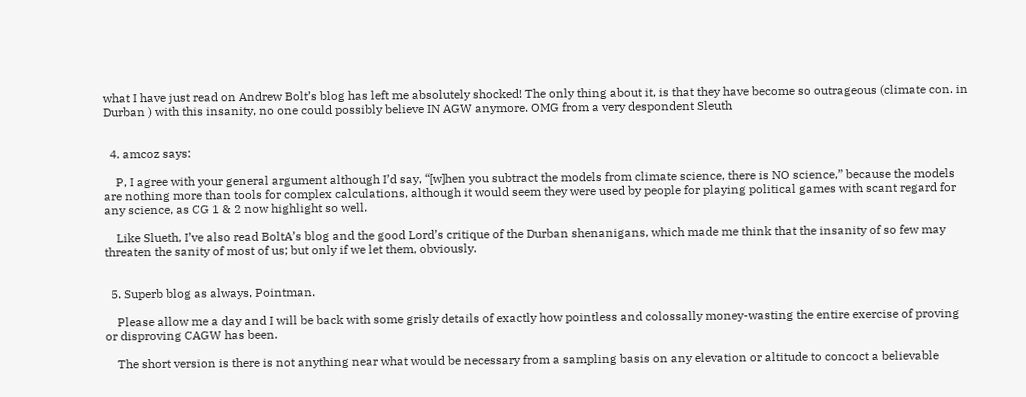what I have just read on Andrew Bolt’s blog has left me absolutely shocked! The only thing about it, is that they have become so outrageous (climate con. in Durban ) with this insanity, no one could possibly believe IN AGW anymore. OMG from a very despondent Sleuth


  4. amcoz says:

    P, I agree with your general argument although I’d say, “[w]hen you subtract the models from climate science, there is NO science,” because the models are nothing more than tools for complex calculations, although it would seem they were used by people for playing political games with scant regard for any science, as CG 1 & 2 now highlight so well.

    Like Slueth, I’ve also read BoltA’s blog and the good Lord’s critique of the Durban shenanigans, which made me think that the insanity of so few may threaten the sanity of most of us; but only if we let them, obviously.


  5. Superb blog as always, Pointman.

    Please allow me a day and I will be back with some grisly details of exactly how pointless and colossally money-wasting the entire exercise of proving or disproving CAGW has been.

    The short version is there is not anything near what would be necessary from a sampling basis on any elevation or altitude to concoct a believable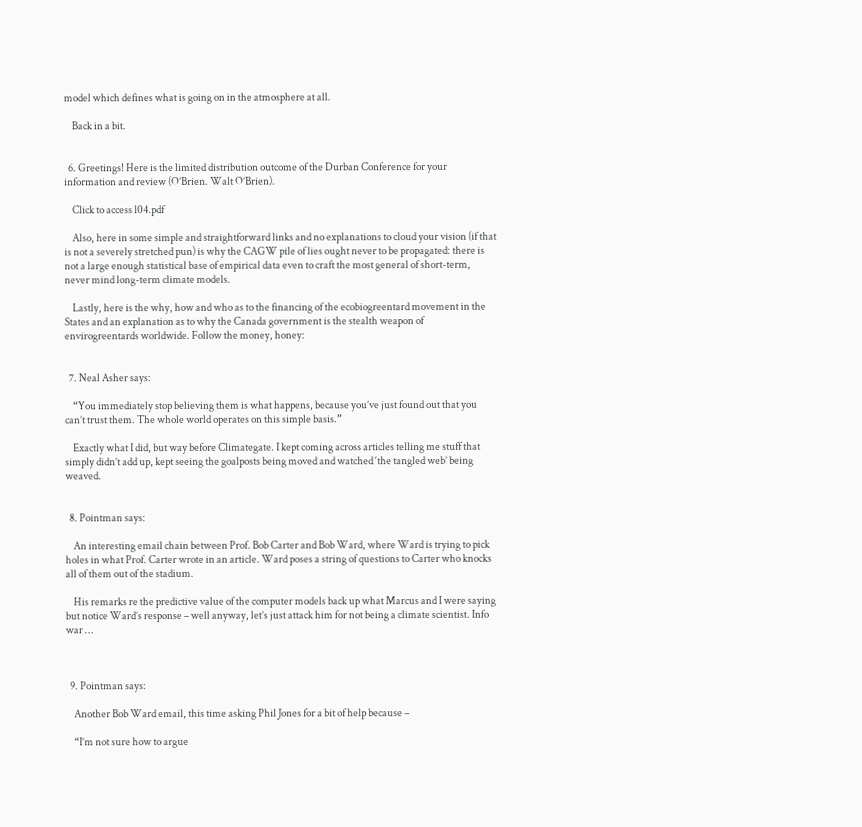model which defines what is going on in the atmosphere at all.

    Back in a bit.


  6. Greetings! Here is the limited distribution outcome of the Durban Conference for your information and review (O’Brien. Walt O’Brien).

    Click to access l04.pdf

    Also, here in some simple and straightforward links and no explanations to cloud your vision (if that is not a severely stretched pun) is why the CAGW pile of lies ought never to be propagated: there is not a large enough statistical base of empirical data even to craft the most general of short-term, never mind long-term climate models.

    Lastly, here is the why, how and who as to the financing of the ecobiogreentard movement in the States and an explanation as to why the Canada government is the stealth weapon of envirogreentards worldwide. Follow the money, honey:


  7. Neal Asher says:

    “You immediately stop believing them is what happens, because you’ve just found out that you can’t trust them. The whole world operates on this simple basis.”

    Exactly what I did, but way before Climategate. I kept coming across articles telling me stuff that simply didn’t add up, kept seeing the goalposts being moved and watched ‘the tangled web’ being weaved.


  8. Pointman says:

    An interesting email chain between Prof. Bob Carter and Bob Ward, where Ward is trying to pick holes in what Prof. Carter wrote in an article. Ward poses a string of questions to Carter who knocks all of them out of the stadium.

    His remarks re the predictive value of the computer models back up what Marcus and I were saying but notice Ward’s response – well anyway, let’s just attack him for not being a climate scientist. Info war …



  9. Pointman says:

    Another Bob Ward email, this time asking Phil Jones for a bit of help because –

    “I’m not sure how to argue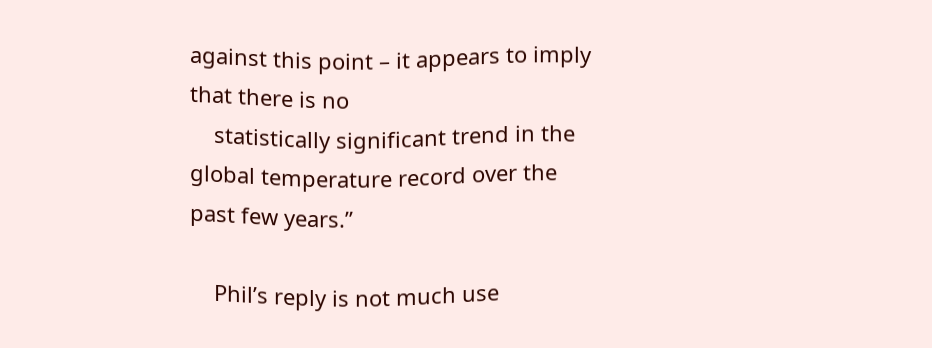against this point – it appears to imply that there is no
    statistically significant trend in the global temperature record over the past few years.”

    Phil’s reply is not much use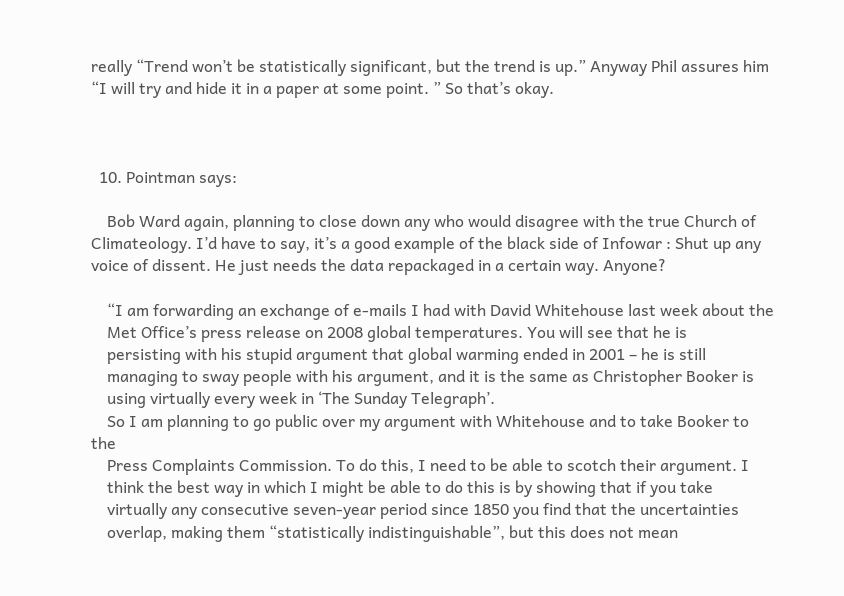really “Trend won’t be statistically significant, but the trend is up.” Anyway Phil assures him “I will try and hide it in a paper at some point. ” So that’s okay.



  10. Pointman says:

    Bob Ward again, planning to close down any who would disagree with the true Church of Climateology. I’d have to say, it’s a good example of the black side of Infowar : Shut up any voice of dissent. He just needs the data repackaged in a certain way. Anyone?

    “I am forwarding an exchange of e-mails I had with David Whitehouse last week about the
    Met Office’s press release on 2008 global temperatures. You will see that he is
    persisting with his stupid argument that global warming ended in 2001 – he is still
    managing to sway people with his argument, and it is the same as Christopher Booker is
    using virtually every week in ‘The Sunday Telegraph’.
    So I am planning to go public over my argument with Whitehouse and to take Booker to the
    Press Complaints Commission. To do this, I need to be able to scotch their argument. I
    think the best way in which I might be able to do this is by showing that if you take
    virtually any consecutive seven-year period since 1850 you find that the uncertainties
    overlap, making them “statistically indistinguishable”, but this does not mean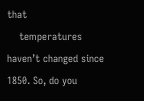that
    temperatures haven’t changed since 1850. So, do you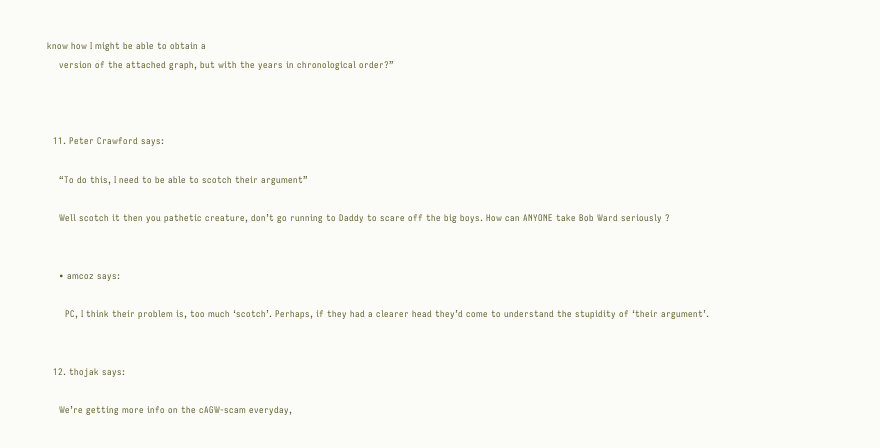know how I might be able to obtain a
    version of the attached graph, but with the years in chronological order?”



  11. Peter Crawford says:

    “To do this, I need to be able to scotch their argument”

    Well scotch it then you pathetic creature, don’t go running to Daddy to scare off the big boys. How can ANYONE take Bob Ward seriously ?


    • amcoz says:

      PC, I think their problem is, too much ‘scotch’. Perhaps, if they had a clearer head they’d come to understand the stupidity of ‘their argument’.


  12. thojak says:

    We’re getting more info on the cAGW-scam everyday,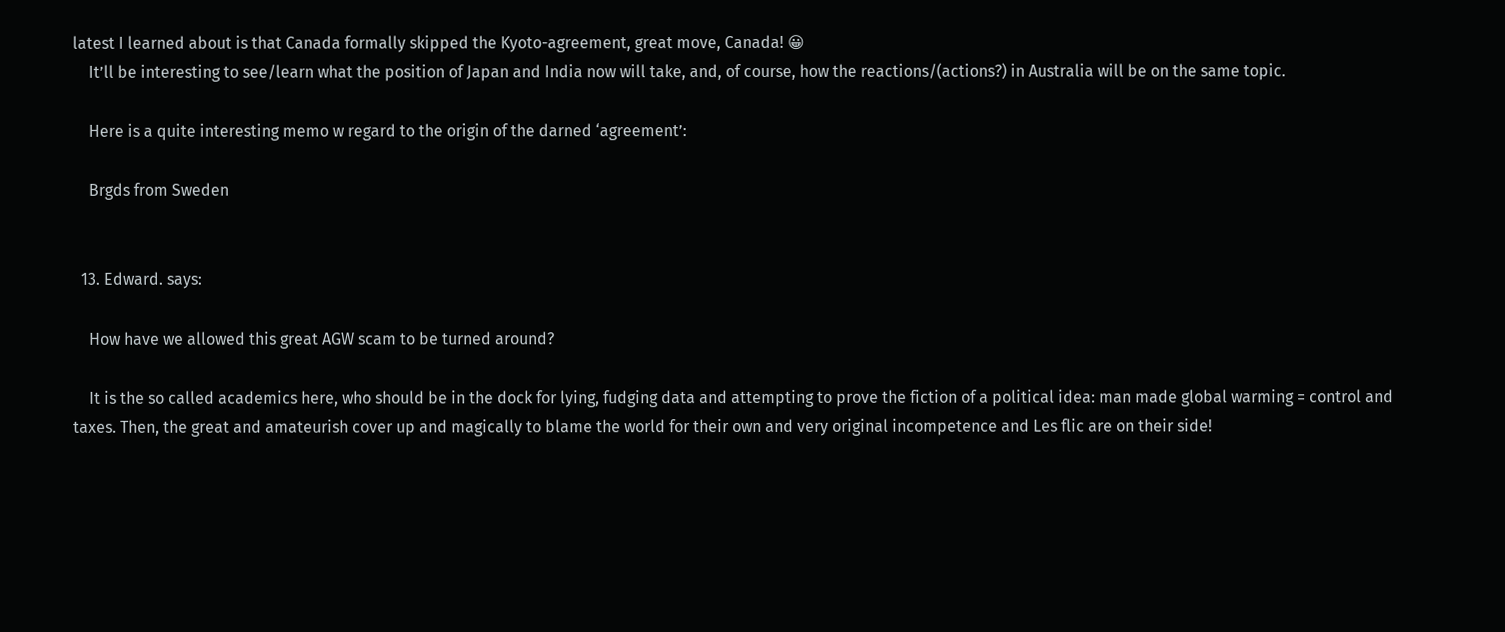latest I learned about is that Canada formally skipped the Kyoto-agreement, great move, Canada! 😀
    It’ll be interesting to see/learn what the position of Japan and India now will take, and, of course, how the reactions/(actions?) in Australia will be on the same topic.

    Here is a quite interesting memo w regard to the origin of the darned ‘agreement’:

    Brgds from Sweden


  13. Edward. says:

    How have we allowed this great AGW scam to be turned around?

    It is the so called academics here, who should be in the dock for lying, fudging data and attempting to prove the fiction of a political idea: man made global warming = control and taxes. Then, the great and amateurish cover up and magically to blame the world for their own and very original incompetence and Les flic are on their side!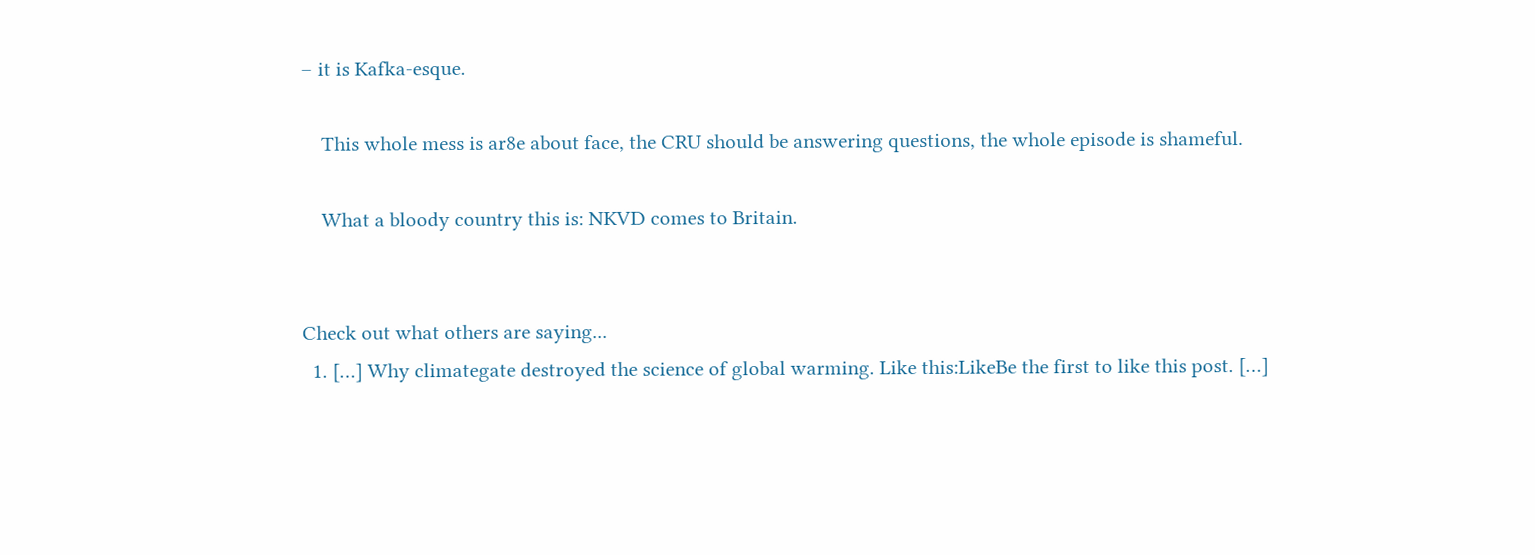– it is Kafka-esque.

    This whole mess is ar8e about face, the CRU should be answering questions, the whole episode is shameful.

    What a bloody country this is: NKVD comes to Britain.


Check out what others are saying...
  1. […] Why climategate destroyed the science of global warming. Like this:LikeBe the first to like this post. […]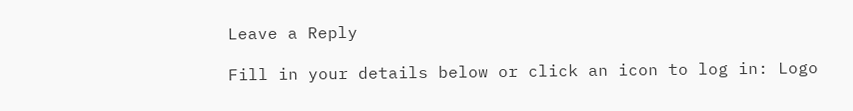Leave a Reply

Fill in your details below or click an icon to log in: Logo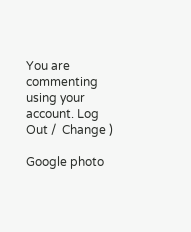You are commenting using your account. Log Out /  Change )

Google photo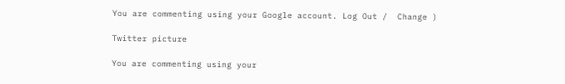You are commenting using your Google account. Log Out /  Change )

Twitter picture

You are commenting using your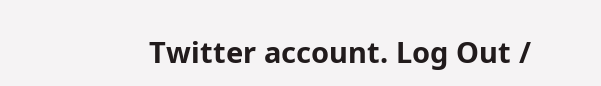Twitter account. Log Out /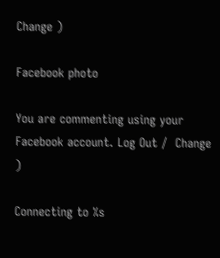Change )

Facebook photo

You are commenting using your Facebook account. Log Out /  Change )

Connecting to %s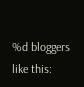%d bloggers like this: